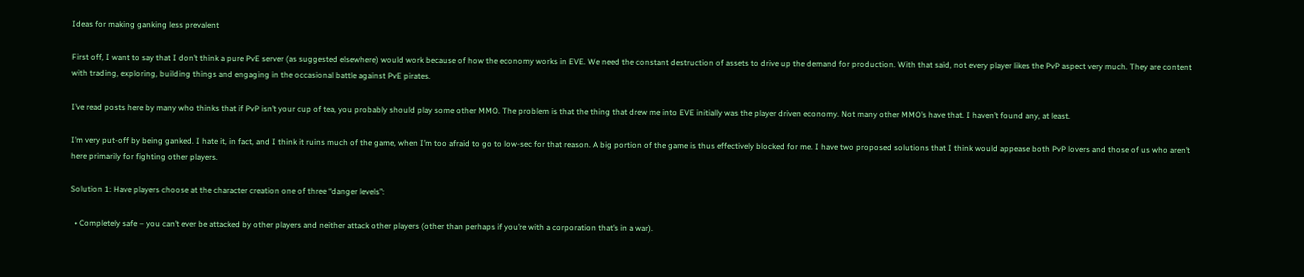Ideas for making ganking less prevalent

First off, I want to say that I don’t think a pure PvE server (as suggested elsewhere) would work because of how the economy works in EVE. We need the constant destruction of assets to drive up the demand for production. With that said, not every player likes the PvP aspect very much. They are content with trading, exploring, building things and engaging in the occasional battle against PvE pirates.

I’ve read posts here by many who thinks that if PvP isn’t your cup of tea, you probably should play some other MMO. The problem is that the thing that drew me into EVE initially was the player driven economy. Not many other MMO’s have that. I haven’t found any, at least.

I’m very put-off by being ganked. I hate it, in fact, and I think it ruins much of the game, when I’m too afraid to go to low-sec for that reason. A big portion of the game is thus effectively blocked for me. I have two proposed solutions that I think would appease both PvP lovers and those of us who aren’t here primarily for fighting other players.

Solution 1: Have players choose at the character creation one of three “danger levels”:

  • Completely safe – you can’t ever be attacked by other players and neither attack other players (other than perhaps if you’re with a corporation that’s in a war).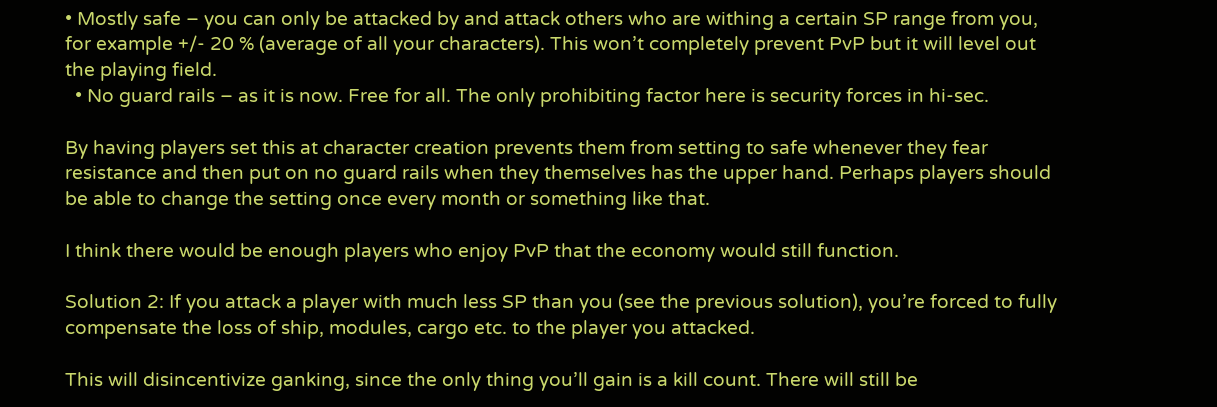• Mostly safe – you can only be attacked by and attack others who are withing a certain SP range from you, for example +/- 20 % (average of all your characters). This won’t completely prevent PvP but it will level out the playing field.
  • No guard rails – as it is now. Free for all. The only prohibiting factor here is security forces in hi-sec.

By having players set this at character creation prevents them from setting to safe whenever they fear resistance and then put on no guard rails when they themselves has the upper hand. Perhaps players should be able to change the setting once every month or something like that.

I think there would be enough players who enjoy PvP that the economy would still function.

Solution 2: If you attack a player with much less SP than you (see the previous solution), you’re forced to fully compensate the loss of ship, modules, cargo etc. to the player you attacked.

This will disincentivize ganking, since the only thing you’ll gain is a kill count. There will still be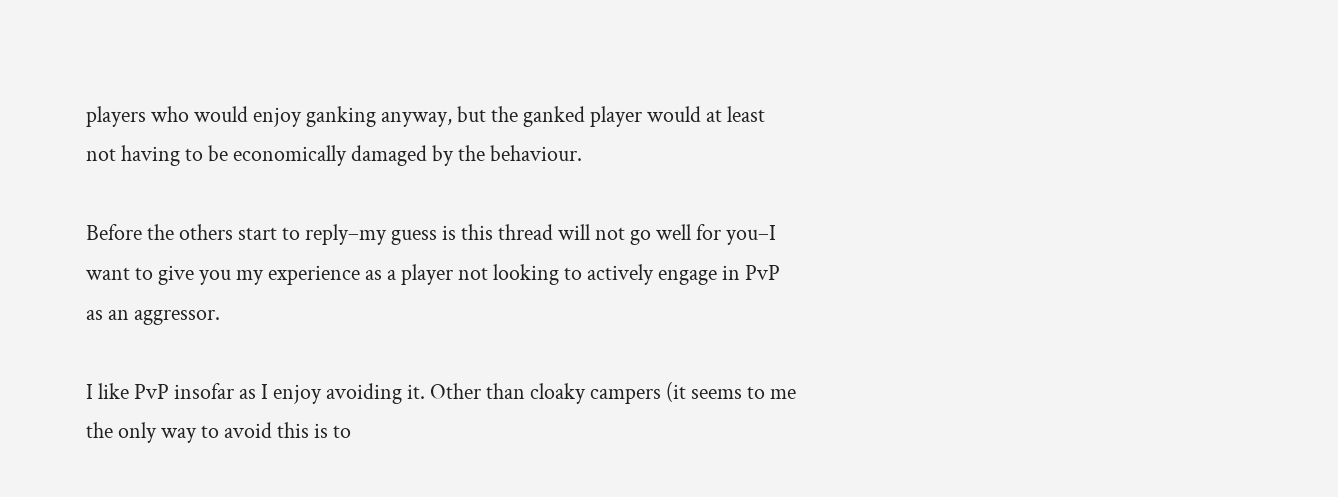players who would enjoy ganking anyway, but the ganked player would at least not having to be economically damaged by the behaviour.

Before the others start to reply–my guess is this thread will not go well for you–I want to give you my experience as a player not looking to actively engage in PvP as an aggressor.

I like PvP insofar as I enjoy avoiding it. Other than cloaky campers (it seems to me the only way to avoid this is to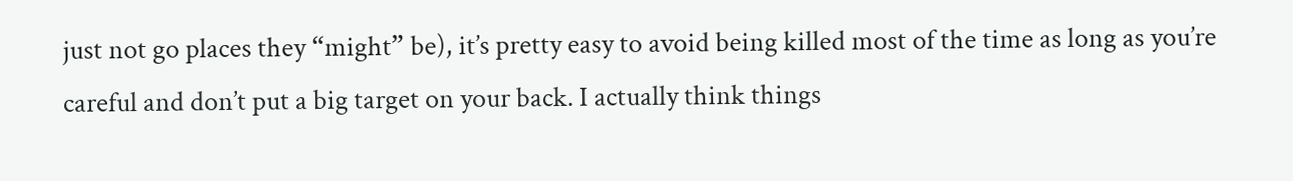just not go places they “might” be), it’s pretty easy to avoid being killed most of the time as long as you’re careful and don’t put a big target on your back. I actually think things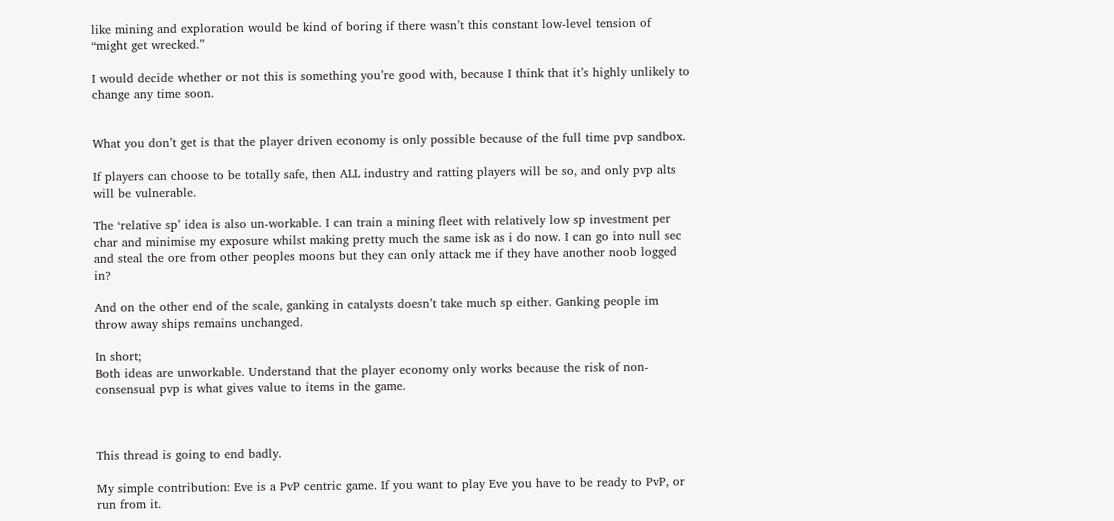like mining and exploration would be kind of boring if there wasn’t this constant low-level tension of “might get wrecked.”

I would decide whether or not this is something you’re good with, because I think that it’s highly unlikely to change any time soon.


What you don’t get is that the player driven economy is only possible because of the full time pvp sandbox.

If players can choose to be totally safe, then ALL industry and ratting players will be so, and only pvp alts will be vulnerable.

The ‘relative sp’ idea is also un-workable. I can train a mining fleet with relatively low sp investment per char and minimise my exposure whilst making pretty much the same isk as i do now. I can go into null sec and steal the ore from other peoples moons but they can only attack me if they have another noob logged in?

And on the other end of the scale, ganking in catalysts doesn’t take much sp either. Ganking people im throw away ships remains unchanged.

In short;
Both ideas are unworkable. Understand that the player economy only works because the risk of non-consensual pvp is what gives value to items in the game.



This thread is going to end badly.

My simple contribution: Eve is a PvP centric game. If you want to play Eve you have to be ready to PvP, or run from it.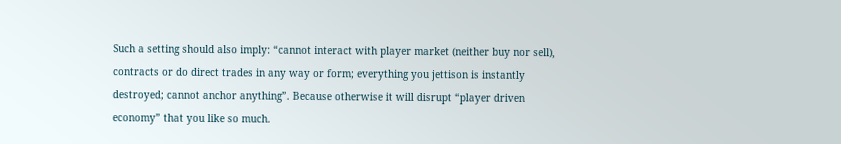Such a setting should also imply: “cannot interact with player market (neither buy nor sell), contracts or do direct trades in any way or form; everything you jettison is instantly destroyed; cannot anchor anything”. Because otherwise it will disrupt “player driven economy” that you like so much.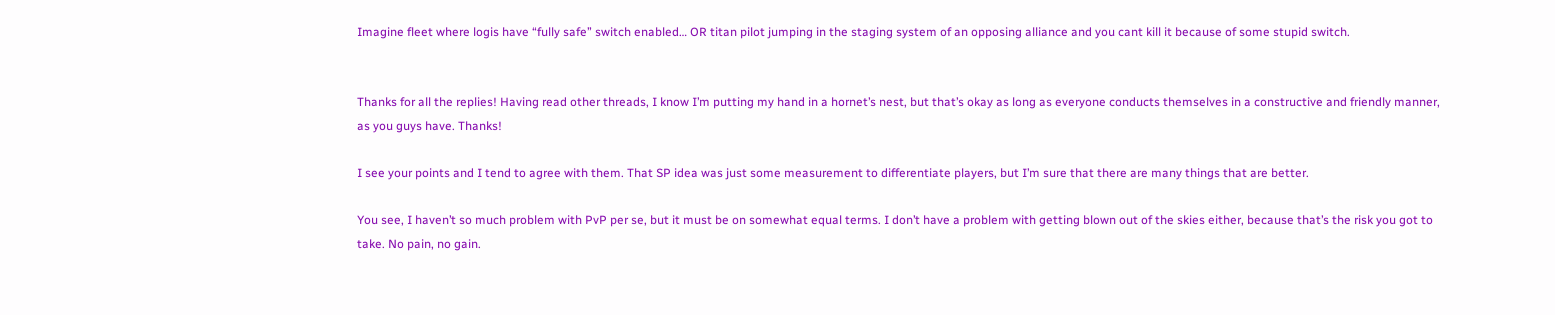Imagine fleet where logis have “fully safe” switch enabled… OR titan pilot jumping in the staging system of an opposing alliance and you cant kill it because of some stupid switch.


Thanks for all the replies! Having read other threads, I know I’m putting my hand in a hornet’s nest, but that’s okay as long as everyone conducts themselves in a constructive and friendly manner, as you guys have. Thanks!

I see your points and I tend to agree with them. That SP idea was just some measurement to differentiate players, but I’m sure that there are many things that are better.

You see, I haven’t so much problem with PvP per se, but it must be on somewhat equal terms. I don’t have a problem with getting blown out of the skies either, because that’s the risk you got to take. No pain, no gain.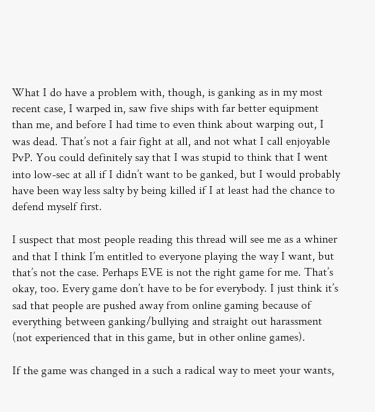What I do have a problem with, though, is ganking as in my most recent case, I warped in, saw five ships with far better equipment than me, and before I had time to even think about warping out, I was dead. That’s not a fair fight at all, and not what I call enjoyable PvP. You could definitely say that I was stupid to think that I went into low-sec at all if I didn’t want to be ganked, but I would probably have been way less salty by being killed if I at least had the chance to defend myself first.

I suspect that most people reading this thread will see me as a whiner and that I think I’m entitled to everyone playing the way I want, but that’s not the case. Perhaps EVE is not the right game for me. That’s okay, too. Every game don’t have to be for everybody. I just think it’s sad that people are pushed away from online gaming because of everything between ganking/bullying and straight out harassment (not experienced that in this game, but in other online games).

If the game was changed in a such a radical way to meet your wants,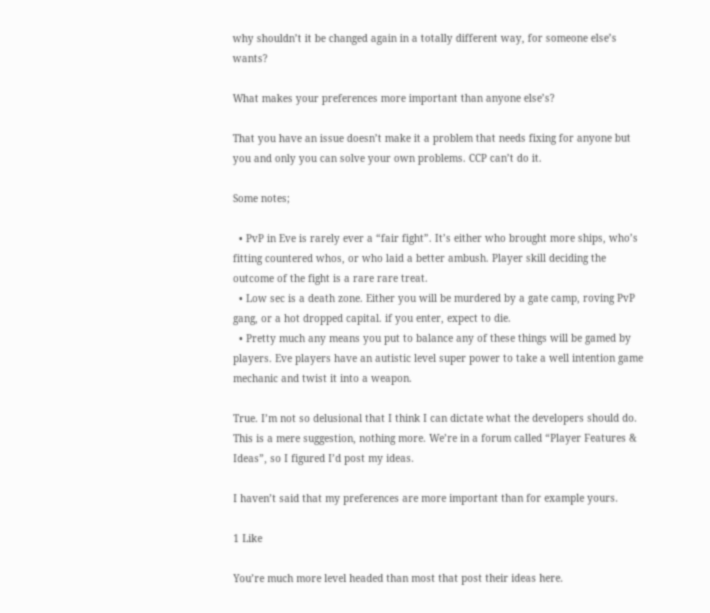why shouldn’t it be changed again in a totally different way, for someone else’s wants?

What makes your preferences more important than anyone else’s?

That you have an issue doesn’t make it a problem that needs fixing for anyone but you and only you can solve your own problems. CCP can’t do it.

Some notes;

  • PvP in Eve is rarely ever a “fair fight”. It’s either who brought more ships, who’s fitting countered whos, or who laid a better ambush. Player skill deciding the outcome of the fight is a rare rare treat.
  • Low sec is a death zone. Either you will be murdered by a gate camp, roving PvP gang, or a hot dropped capital. if you enter, expect to die.
  • Pretty much any means you put to balance any of these things will be gamed by players. Eve players have an autistic level super power to take a well intention game mechanic and twist it into a weapon.

True. I’m not so delusional that I think I can dictate what the developers should do. This is a mere suggestion, nothing more. We’re in a forum called “Player Features & Ideas”, so I figured I’d post my ideas.

I haven’t said that my preferences are more important than for example yours.

1 Like

You’re much more level headed than most that post their ideas here.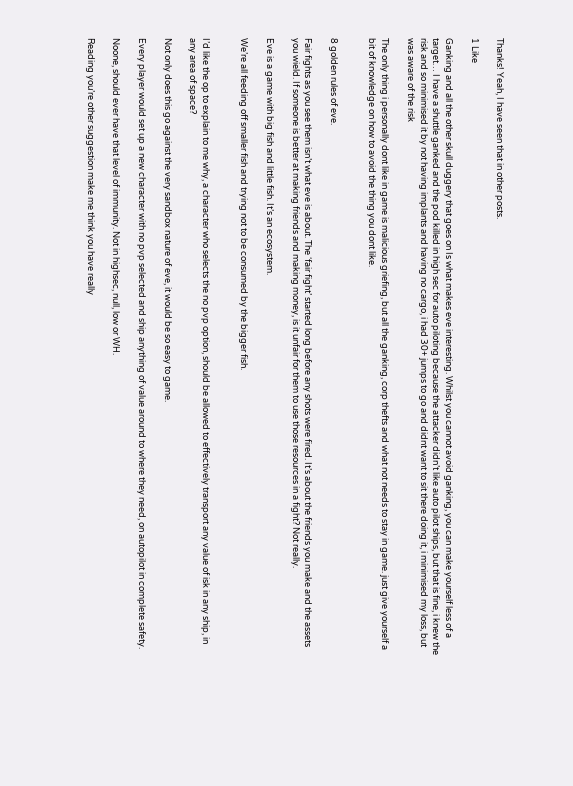Thanks! Yeah, I have seen that in other posts.

1 Like

Ganking and all the other skull duggery that goes on Is what makes eve interesting. Whilst you cannot avoid ganking, you can make yourself less of a target… I have a shuttle ganked and the pod killed in high sec for auto piloting because the attacker didn’t like auto pilot ships, but that is fine, i knew the risk and so minimised it by not having implants and having no cargo, i had 30+ jumps to go and didnt want to sit there doing it, i minimised my loss, but was aware of the risk

The only thing i personally dont like in game is malicious griefing, but all the ganking, corp thefts and what not needs to stay in game. just give yourself a bit of knowledge on how to avoid the thing you dont like.


8 golden rules of eve.

Fair fights as you see them isn’t what eve is about. The ‘fair fight’ started long before any shots were fired. It’s about the friends you make and the assets you wield. If someone is better at making friends and making money, is it unfair for them to use those resources in a fight? Not really.

Eve is a game with big fish and little fish. It’s an ecosystem.

We’re all feeding off smaller fish and trying not to be consumed by the bigger fish.


I’d like the op to explain to me why, a character who selects the no pvp option, should be allowed to effectively transport any value of isk in any ship, in any area of space?

Not only does this go against the very sandbox nature of eve, it would be so easy to game.

Every player would set up a new character with no pvp selected and ship anything of value around to where they need, on autopilot in complete safety.

Noone, should ever have that level of immunity. Not in highsec, null, low or WH.

Reading you’re other suggestion make me think you have really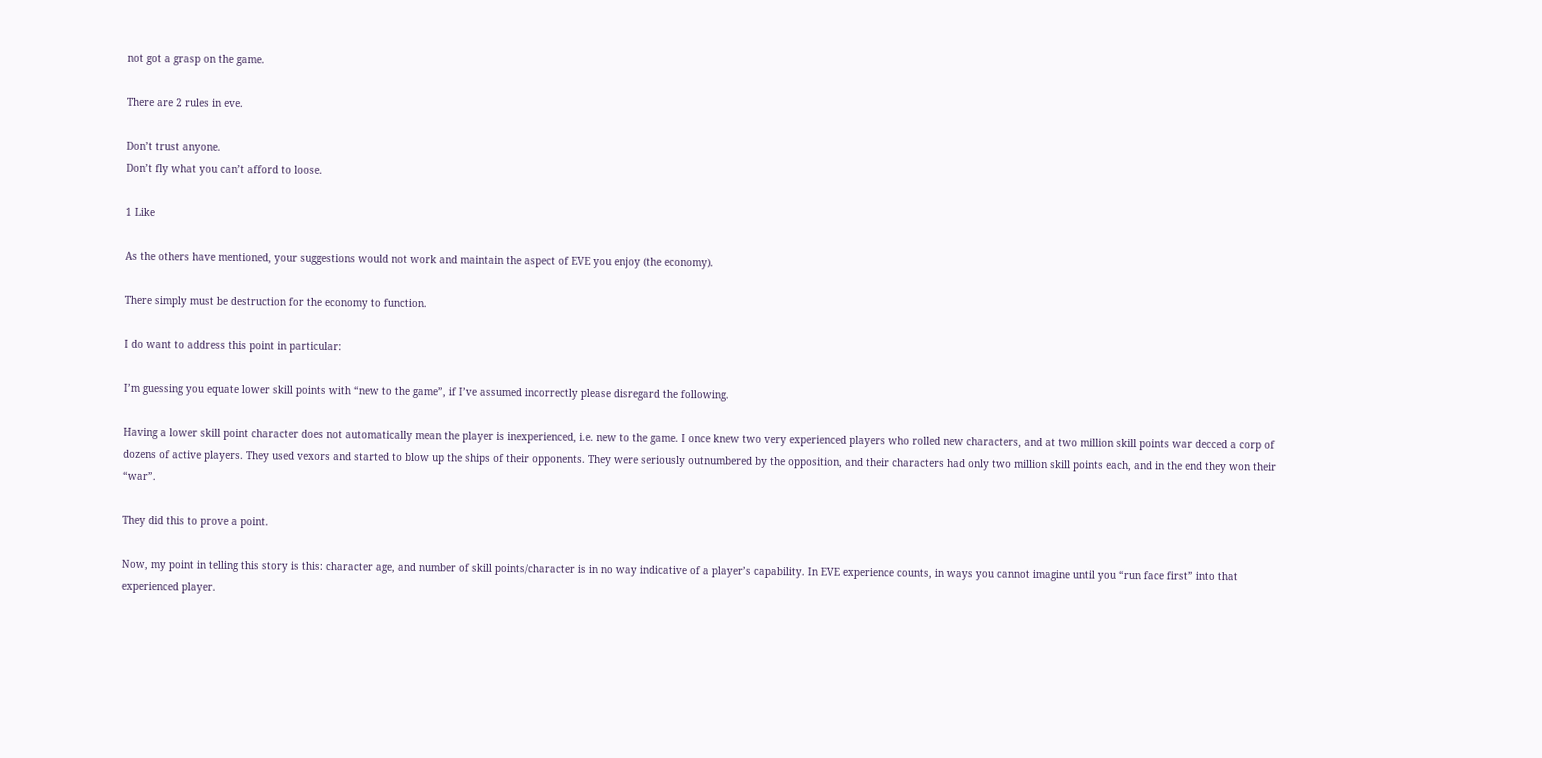not got a grasp on the game.

There are 2 rules in eve.

Don’t trust anyone.
Don’t fly what you can’t afford to loose.

1 Like

As the others have mentioned, your suggestions would not work and maintain the aspect of EVE you enjoy (the economy).

There simply must be destruction for the economy to function.

I do want to address this point in particular:

I’m guessing you equate lower skill points with “new to the game”, if I’ve assumed incorrectly please disregard the following.

Having a lower skill point character does not automatically mean the player is inexperienced, i.e. new to the game. I once knew two very experienced players who rolled new characters, and at two million skill points war decced a corp of dozens of active players. They used vexors and started to blow up the ships of their opponents. They were seriously outnumbered by the opposition, and their characters had only two million skill points each, and in the end they won their “war”.

They did this to prove a point.

Now, my point in telling this story is this: character age, and number of skill points/character is in no way indicative of a player’s capability. In EVE experience counts, in ways you cannot imagine until you “run face first” into that experienced player.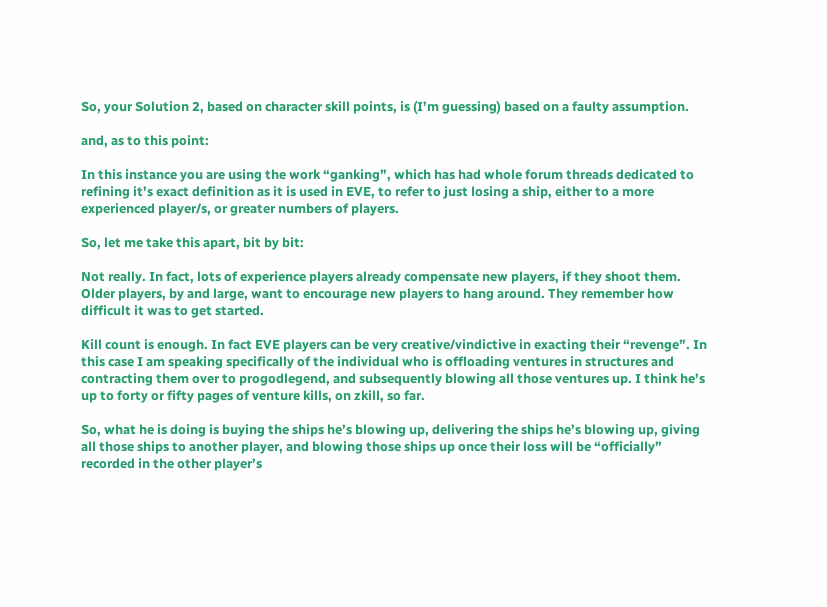So, your Solution 2, based on character skill points, is (I’m guessing) based on a faulty assumption.

and, as to this point:

In this instance you are using the work “ganking”, which has had whole forum threads dedicated to refining it’s exact definition as it is used in EVE, to refer to just losing a ship, either to a more experienced player/s, or greater numbers of players.

So, let me take this apart, bit by bit:

Not really. In fact, lots of experience players already compensate new players, if they shoot them. Older players, by and large, want to encourage new players to hang around. They remember how difficult it was to get started.

Kill count is enough. In fact EVE players can be very creative/vindictive in exacting their “revenge”. In this case I am speaking specifically of the individual who is offloading ventures in structures and contracting them over to progodlegend, and subsequently blowing all those ventures up. I think he’s up to forty or fifty pages of venture kills, on zkill, so far.

So, what he is doing is buying the ships he’s blowing up, delivering the ships he’s blowing up, giving all those ships to another player, and blowing those ships up once their loss will be “officially” recorded in the other player’s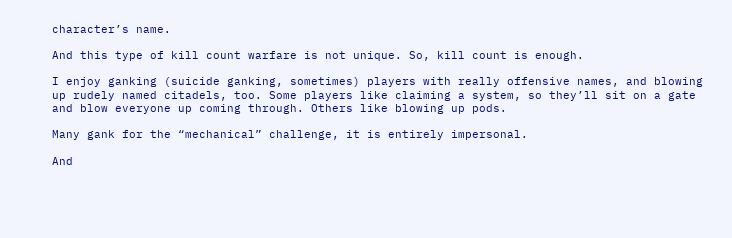character’s name.

And this type of kill count warfare is not unique. So, kill count is enough.

I enjoy ganking (suicide ganking, sometimes) players with really offensive names, and blowing up rudely named citadels, too. Some players like claiming a system, so they’ll sit on a gate and blow everyone up coming through. Others like blowing up pods.

Many gank for the “mechanical” challenge, it is entirely impersonal.

And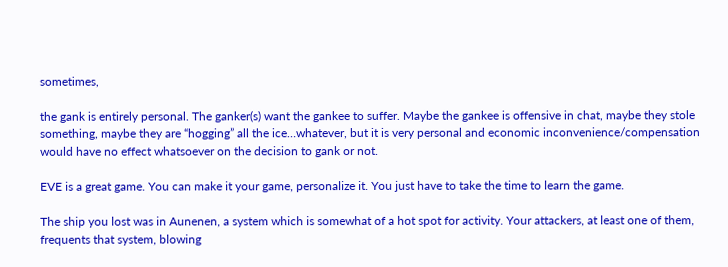sometimes,

the gank is entirely personal. The ganker(s) want the gankee to suffer. Maybe the gankee is offensive in chat, maybe they stole something, maybe they are “hogging” all the ice…whatever, but it is very personal and economic inconvenience/compensation would have no effect whatsoever on the decision to gank or not.

EVE is a great game. You can make it your game, personalize it. You just have to take the time to learn the game.

The ship you lost was in Aunenen, a system which is somewhat of a hot spot for activity. Your attackers, at least one of them, frequents that system, blowing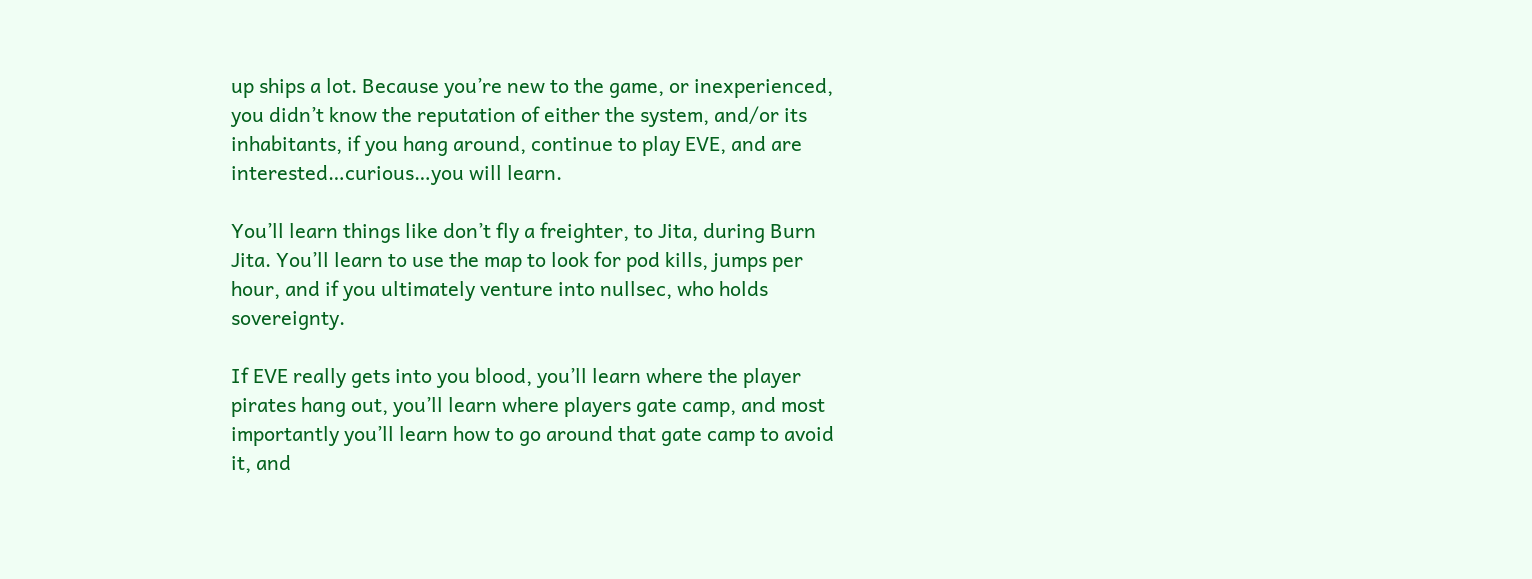up ships a lot. Because you’re new to the game, or inexperienced, you didn’t know the reputation of either the system, and/or its inhabitants, if you hang around, continue to play EVE, and are interested…curious…you will learn.

You’ll learn things like don’t fly a freighter, to Jita, during Burn Jita. You’ll learn to use the map to look for pod kills, jumps per hour, and if you ultimately venture into nullsec, who holds sovereignty.

If EVE really gets into you blood, you’ll learn where the player pirates hang out, you’ll learn where players gate camp, and most importantly you’ll learn how to go around that gate camp to avoid it, and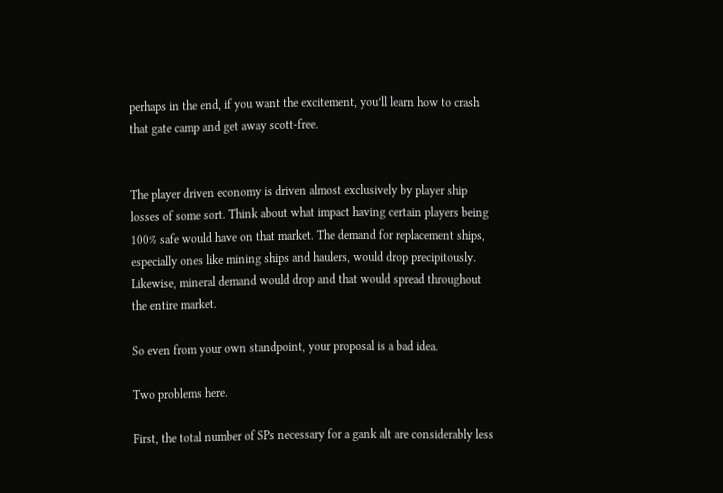perhaps in the end, if you want the excitement, you’ll learn how to crash that gate camp and get away scott-free.


The player driven economy is driven almost exclusively by player ship losses of some sort. Think about what impact having certain players being 100% safe would have on that market. The demand for replacement ships, especially ones like mining ships and haulers, would drop precipitously. Likewise, mineral demand would drop and that would spread throughout the entire market.

So even from your own standpoint, your proposal is a bad idea.

Two problems here.

First, the total number of SPs necessary for a gank alt are considerably less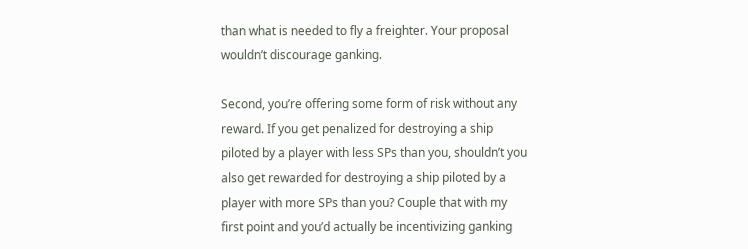than what is needed to fly a freighter. Your proposal wouldn’t discourage ganking.

Second, you’re offering some form of risk without any reward. If you get penalized for destroying a ship piloted by a player with less SPs than you, shouldn’t you also get rewarded for destroying a ship piloted by a player with more SPs than you? Couple that with my first point and you’d actually be incentivizing ganking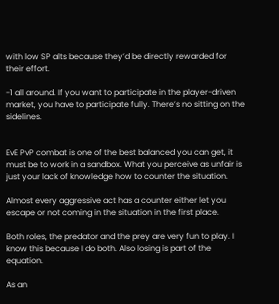with low SP alts because they’d be directly rewarded for their effort.

-1 all around. If you want to participate in the player-driven market, you have to participate fully. There’s no sitting on the sidelines.


EvE PvP combat is one of the best balanced you can get, it must be to work in a sandbox. What you perceive as unfair is just your lack of knowledge how to counter the situation.

Almost every aggressive act has a counter either let you escape or not coming in the situation in the first place.

Both roles, the predator and the prey are very fun to play. I know this because I do both. Also losing is part of the equation.

As an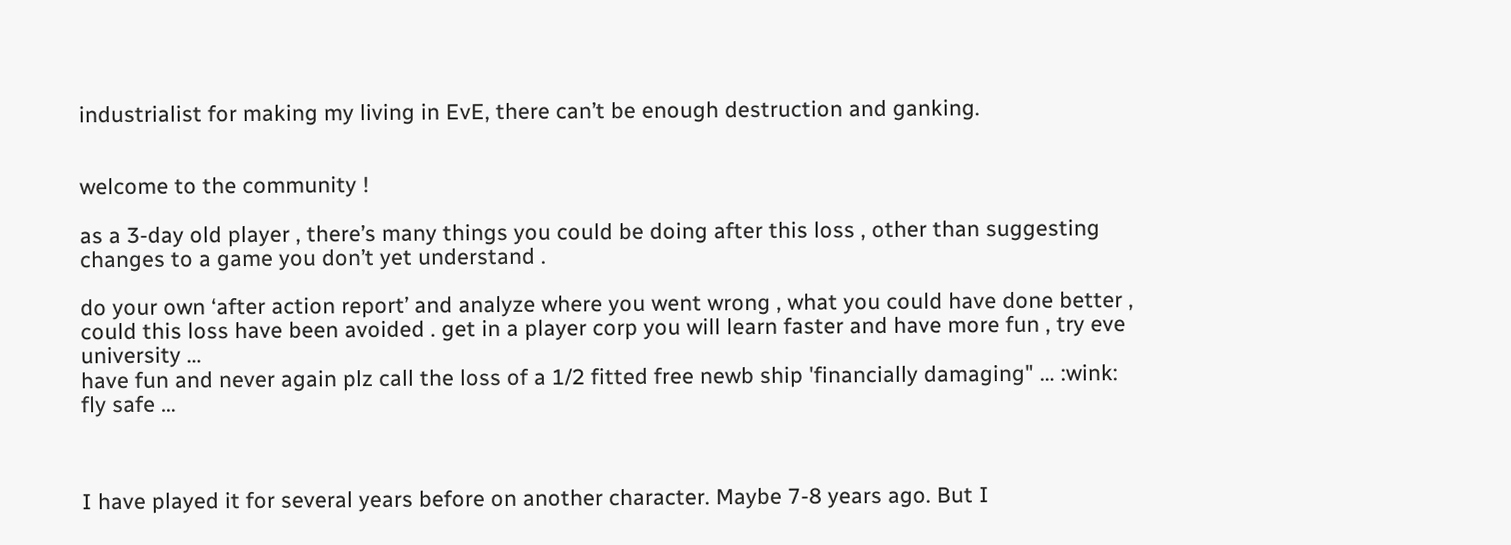industrialist for making my living in EvE, there can’t be enough destruction and ganking.


welcome to the community !

as a 3-day old player , there’s many things you could be doing after this loss , other than suggesting changes to a game you don’t yet understand .

do your own ‘after action report’ and analyze where you went wrong , what you could have done better , could this loss have been avoided . get in a player corp you will learn faster and have more fun , try eve university …
have fun and never again plz call the loss of a 1/2 fitted free newb ship 'financially damaging" … :wink:
fly safe …



I have played it for several years before on another character. Maybe 7-8 years ago. But I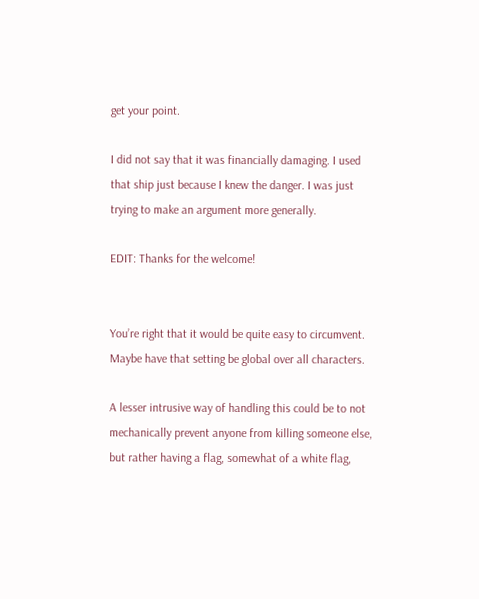get your point.

I did not say that it was financially damaging. I used that ship just because I knew the danger. I was just trying to make an argument more generally.

EDIT: Thanks for the welcome!


You’re right that it would be quite easy to circumvent. Maybe have that setting be global over all characters.

A lesser intrusive way of handling this could be to not mechanically prevent anyone from killing someone else, but rather having a flag, somewhat of a white flag,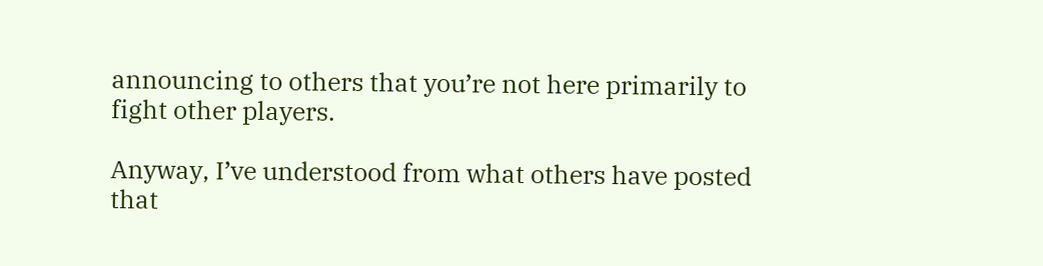announcing to others that you’re not here primarily to fight other players.

Anyway, I’ve understood from what others have posted that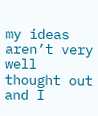my ideas aren’t very well thought out and I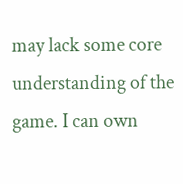may lack some core understanding of the game. I can own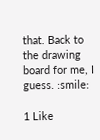that. Back to the drawing board for me, I guess. :smile:

1 Like